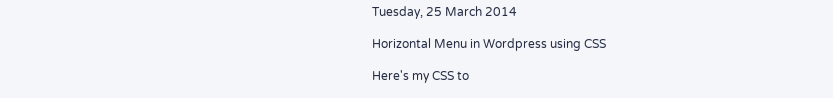Tuesday, 25 March 2014

Horizontal Menu in Wordpress using CSS

Here's my CSS to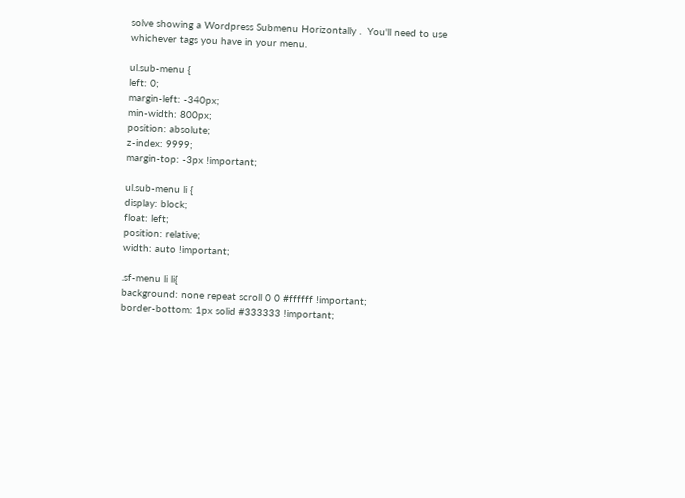solve showing a Wordpress Submenu Horizontally .  You'll need to use whichever tags you have in your menu.

ul.sub-menu {
left: 0;
margin-left: -340px;
min-width: 800px;
position: absolute;
z-index: 9999;
margin-top: -3px !important;

ul.sub-menu li {
display: block;
float: left;
position: relative;
width: auto !important;

.sf-menu li li{
background: none repeat scroll 0 0 #ffffff !important;
border-bottom: 1px solid #333333 !important;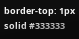border-top: 1px solid #333333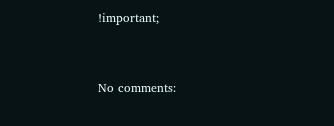!important;


No comments: